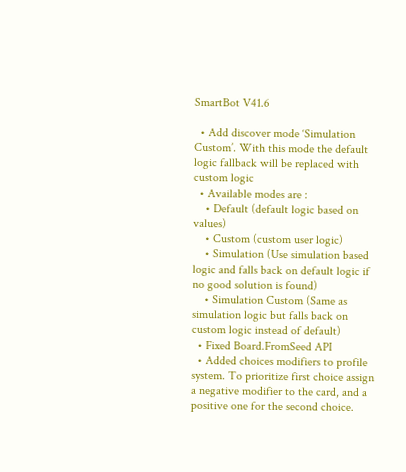SmartBot V41.6

  • Add discover mode ‘Simulation Custom’. With this mode the default logic fallback will be replaced with custom logic
  • Available modes are :
    • Default (default logic based on values)
    • Custom (custom user logic)
    • Simulation (Use simulation based logic and falls back on default logic if no good solution is found)
    • Simulation Custom (Same as simulation logic but falls back on custom logic instead of default)
  • Fixed Board.FromSeed API
  • Added choices modifiers to profile system. To prioritize first choice assign a negative modifier to the card, and a positive one for the second choice.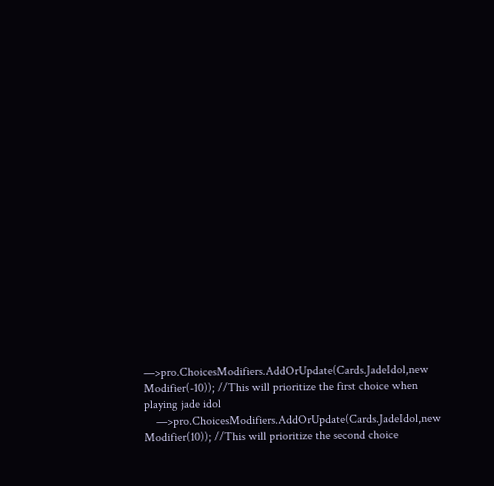—>pro.ChoicesModifiers.AddOrUpdate(Cards.JadeIdol,new Modifier(-10)); //This will prioritize the first choice when playing jade idol
    —>pro.ChoicesModifiers.AddOrUpdate(Cards.JadeIdol,new Modifier(10)); //This will prioritize the second choice